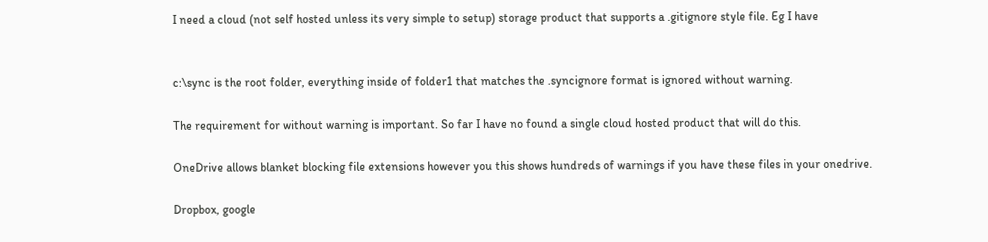I need a cloud (not self hosted unless its very simple to setup) storage product that supports a .gitignore style file. Eg I have


c:\sync is the root folder, everything inside of folder1 that matches the .syncignore format is ignored without warning.

The requirement for without warning is important. So far I have no found a single cloud hosted product that will do this.

OneDrive allows blanket blocking file extensions however you this shows hundreds of warnings if you have these files in your onedrive.

Dropbox, google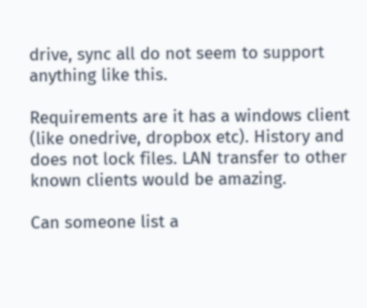drive, sync all do not seem to support anything like this.

Requirements are it has a windows client (like onedrive, dropbox etc). History and does not lock files. LAN transfer to other known clients would be amazing.

Can someone list a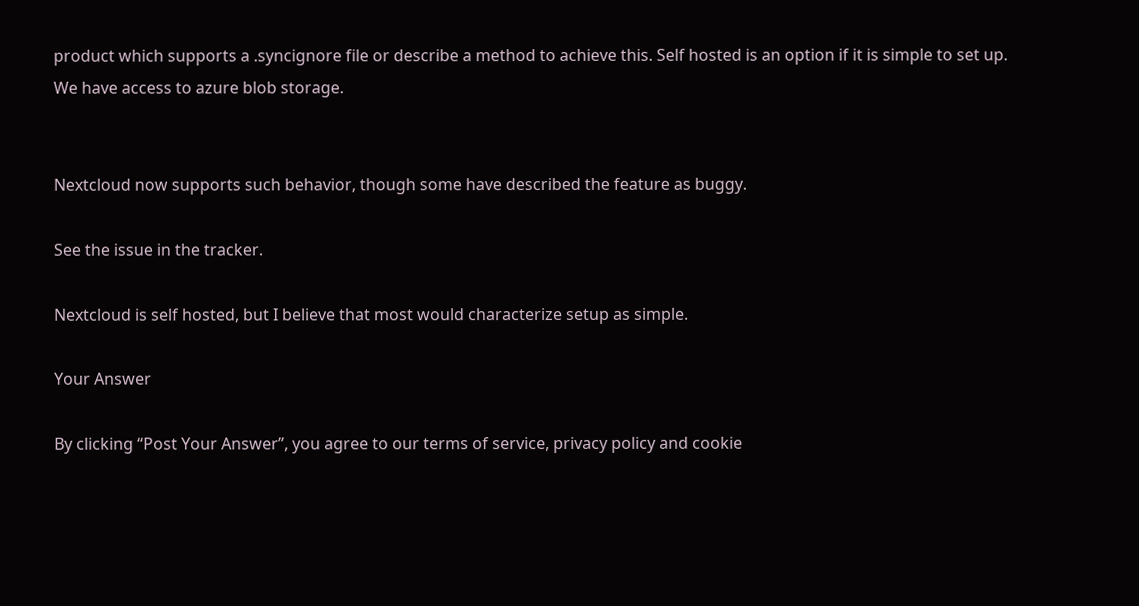product which supports a .syncignore file or describe a method to achieve this. Self hosted is an option if it is simple to set up. We have access to azure blob storage.


Nextcloud now supports such behavior, though some have described the feature as buggy.

See the issue in the tracker.

Nextcloud is self hosted, but I believe that most would characterize setup as simple.

Your Answer

By clicking “Post Your Answer”, you agree to our terms of service, privacy policy and cookie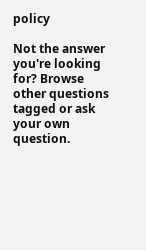policy

Not the answer you're looking for? Browse other questions tagged or ask your own question.